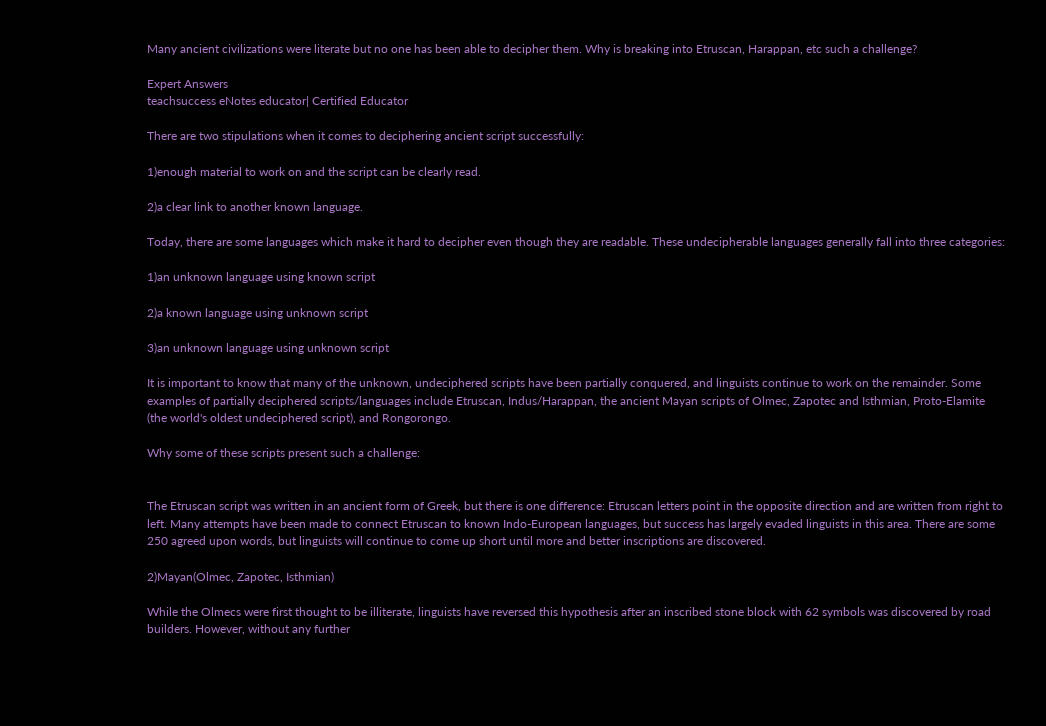Many ancient civilizations were literate but no one has been able to decipher them. Why is breaking into Etruscan, Harappan, etc such a challenge?

Expert Answers
teachsuccess eNotes educator| Certified Educator

There are two stipulations when it comes to deciphering ancient script successfully:

1)enough material to work on and the script can be clearly read.

2)a clear link to another known language.

Today, there are some languages which make it hard to decipher even though they are readable. These undecipherable languages generally fall into three categories:

1)an unknown language using known script

2)a known language using unknown script

3)an unknown language using unknown script

It is important to know that many of the unknown, undeciphered scripts have been partially conquered, and linguists continue to work on the remainder. Some examples of partially deciphered scripts/languages include Etruscan, Indus/Harappan, the ancient Mayan scripts of Olmec, Zapotec and Isthmian, Proto-Elamite (the world's oldest undeciphered script), and Rongorongo.

Why some of these scripts present such a challenge:


The Etruscan script was written in an ancient form of Greek, but there is one difference: Etruscan letters point in the opposite direction and are written from right to left. Many attempts have been made to connect Etruscan to known Indo-European languages, but success has largely evaded linguists in this area. There are some 250 agreed upon words, but linguists will continue to come up short until more and better inscriptions are discovered.

2)Mayan(Olmec, Zapotec, Isthmian)

While the Olmecs were first thought to be illiterate, linguists have reversed this hypothesis after an inscribed stone block with 62 symbols was discovered by road builders. However, without any further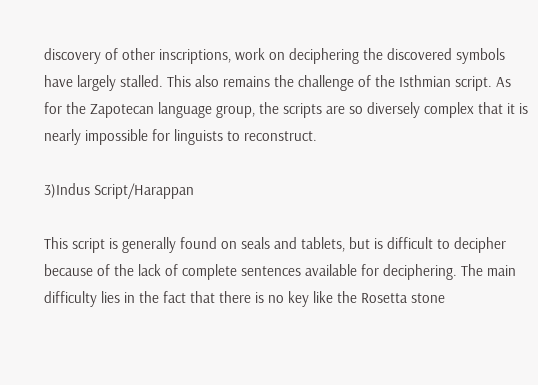discovery of other inscriptions, work on deciphering the discovered symbols have largely stalled. This also remains the challenge of the Isthmian script. As for the Zapotecan language group, the scripts are so diversely complex that it is nearly impossible for linguists to reconstruct.

3)Indus Script/Harappan

This script is generally found on seals and tablets, but is difficult to decipher because of the lack of complete sentences available for deciphering. The main difficulty lies in the fact that there is no key like the Rosetta stone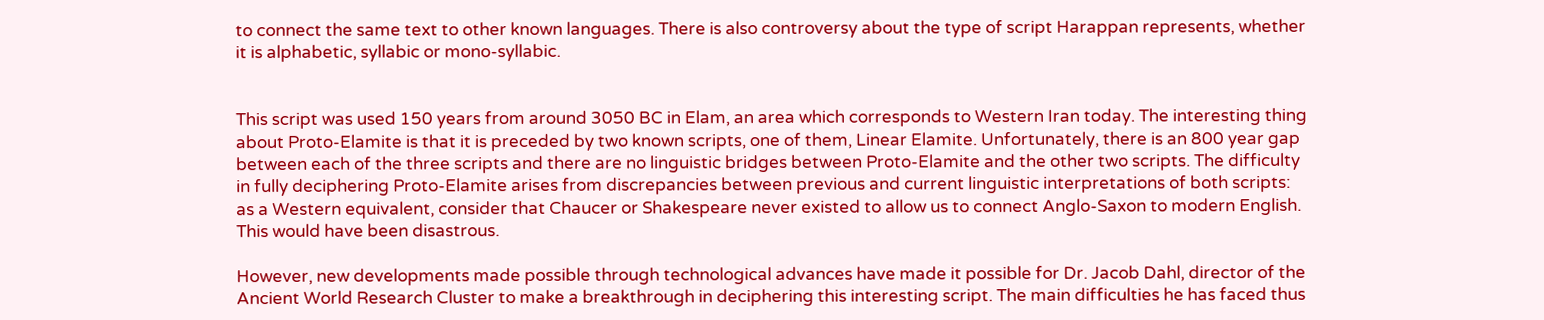to connect the same text to other known languages. There is also controversy about the type of script Harappan represents, whether it is alphabetic, syllabic or mono-syllabic.


This script was used 150 years from around 3050 BC in Elam, an area which corresponds to Western Iran today. The interesting thing about Proto-Elamite is that it is preceded by two known scripts, one of them, Linear Elamite. Unfortunately, there is an 800 year gap between each of the three scripts and there are no linguistic bridges between Proto-Elamite and the other two scripts. The difficulty in fully deciphering Proto-Elamite arises from discrepancies between previous and current linguistic interpretations of both scripts: as a Western equivalent, consider that Chaucer or Shakespeare never existed to allow us to connect Anglo-Saxon to modern English. This would have been disastrous.

However, new developments made possible through technological advances have made it possible for Dr. Jacob Dahl, director of the Ancient World Research Cluster to make a breakthrough in deciphering this interesting script. The main difficulties he has faced thus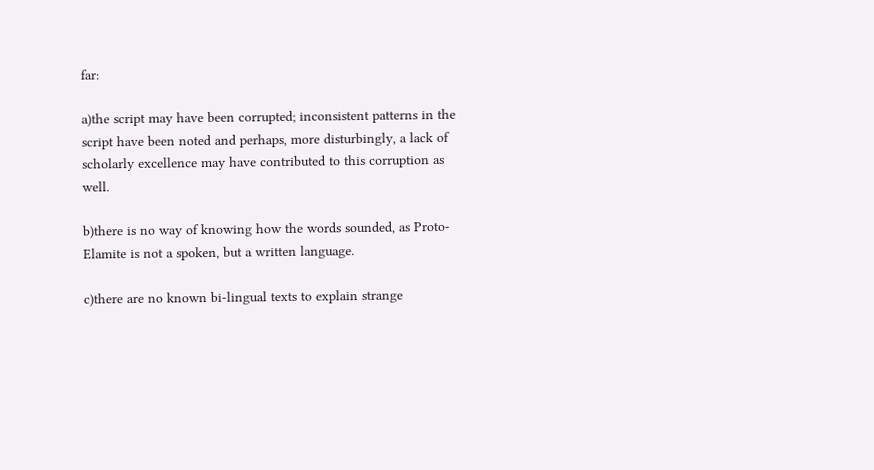far:

a)the script may have been corrupted; inconsistent patterns in the script have been noted and perhaps, more disturbingly, a lack of scholarly excellence may have contributed to this corruption as well.

b)there is no way of knowing how the words sounded, as Proto-Elamite is not a spoken, but a written language.

c)there are no known bi-lingual texts to explain strange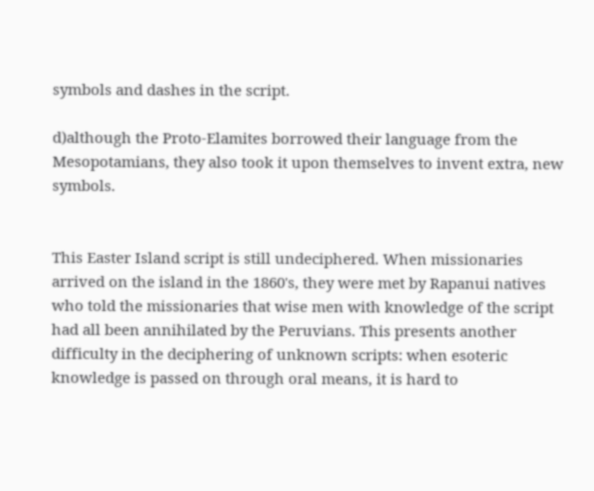symbols and dashes in the script.

d)although the Proto-Elamites borrowed their language from the Mesopotamians, they also took it upon themselves to invent extra, new symbols.


This Easter Island script is still undeciphered. When missionaries arrived on the island in the 1860's, they were met by Rapanui natives who told the missionaries that wise men with knowledge of the script had all been annihilated by the Peruvians. This presents another difficulty in the deciphering of unknown scripts: when esoteric knowledge is passed on through oral means, it is hard to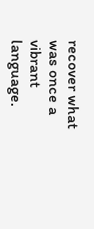recover what was once a vibrant language.